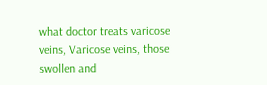what doctor treats varicose veins, Varicose veins, those swollen and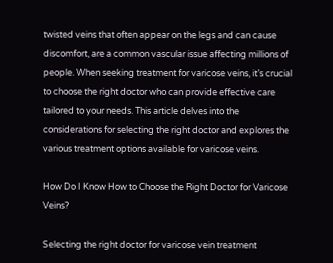twisted veins that often appear on the legs and can cause discomfort, are a common vascular issue affecting millions of people. When seeking treatment for varicose veins, it’s crucial to choose the right doctor who can provide effective care tailored to your needs. This article delves into the considerations for selecting the right doctor and explores the various treatment options available for varicose veins.

How Do I Know How to Choose the Right Doctor for Varicose Veins?

Selecting the right doctor for varicose vein treatment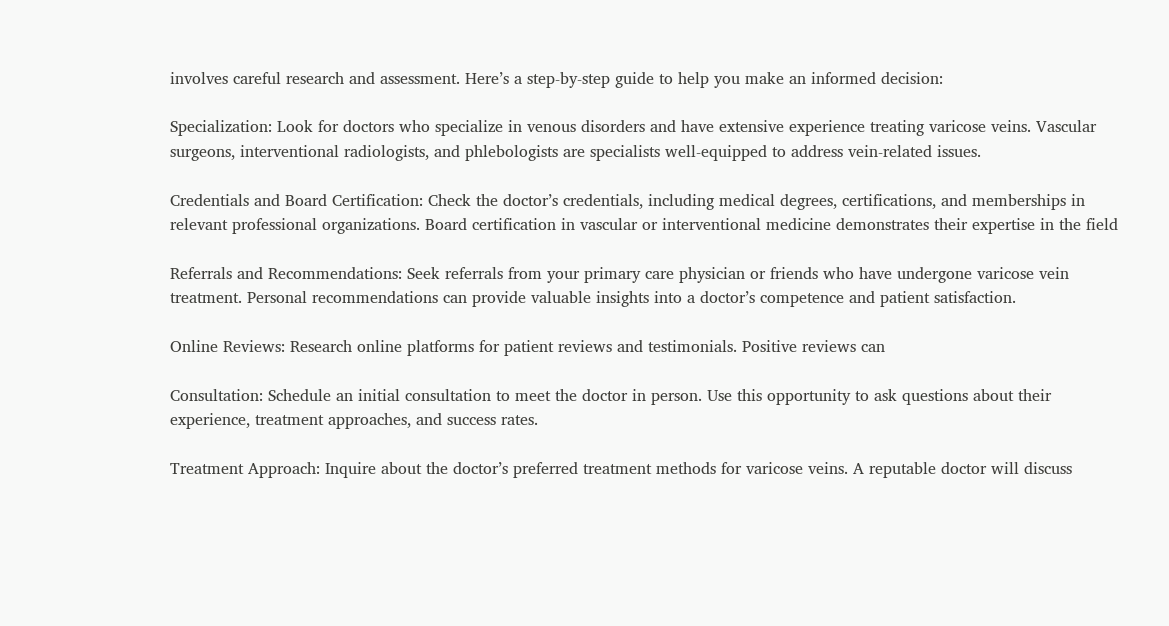involves careful research and assessment. Here’s a step-by-step guide to help you make an informed decision:

Specialization: Look for doctors who specialize in venous disorders and have extensive experience treating varicose veins. Vascular surgeons, interventional radiologists, and phlebologists are specialists well-equipped to address vein-related issues.

Credentials and Board Certification: Check the doctor’s credentials, including medical degrees, certifications, and memberships in relevant professional organizations. Board certification in vascular or interventional medicine demonstrates their expertise in the field

Referrals and Recommendations: Seek referrals from your primary care physician or friends who have undergone varicose vein treatment. Personal recommendations can provide valuable insights into a doctor’s competence and patient satisfaction.

Online Reviews: Research online platforms for patient reviews and testimonials. Positive reviews can

Consultation: Schedule an initial consultation to meet the doctor in person. Use this opportunity to ask questions about their experience, treatment approaches, and success rates.

Treatment Approach: Inquire about the doctor’s preferred treatment methods for varicose veins. A reputable doctor will discuss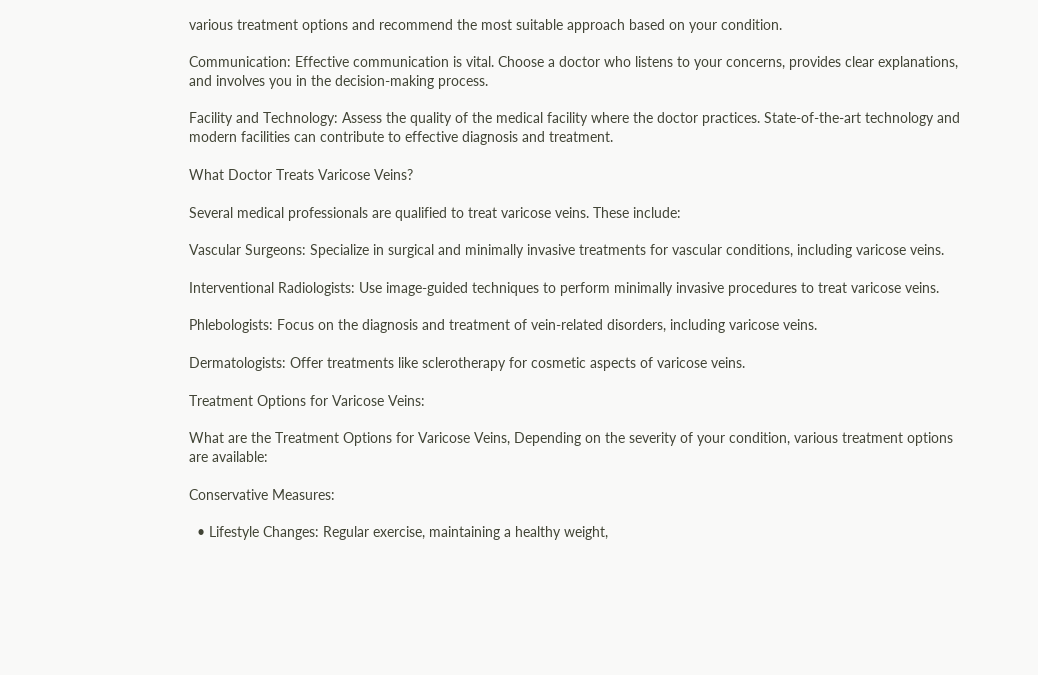various treatment options and recommend the most suitable approach based on your condition.

Communication: Effective communication is vital. Choose a doctor who listens to your concerns, provides clear explanations, and involves you in the decision-making process.

Facility and Technology: Assess the quality of the medical facility where the doctor practices. State-of-the-art technology and modern facilities can contribute to effective diagnosis and treatment.

What Doctor Treats Varicose Veins?

Several medical professionals are qualified to treat varicose veins. These include:

Vascular Surgeons: Specialize in surgical and minimally invasive treatments for vascular conditions, including varicose veins.

Interventional Radiologists: Use image-guided techniques to perform minimally invasive procedures to treat varicose veins.

Phlebologists: Focus on the diagnosis and treatment of vein-related disorders, including varicose veins.

Dermatologists: Offer treatments like sclerotherapy for cosmetic aspects of varicose veins.

Treatment Options for Varicose Veins:

What are the Treatment Options for Varicose Veins, Depending on the severity of your condition, various treatment options are available:

Conservative Measures:

  • Lifestyle Changes: Regular exercise, maintaining a healthy weight,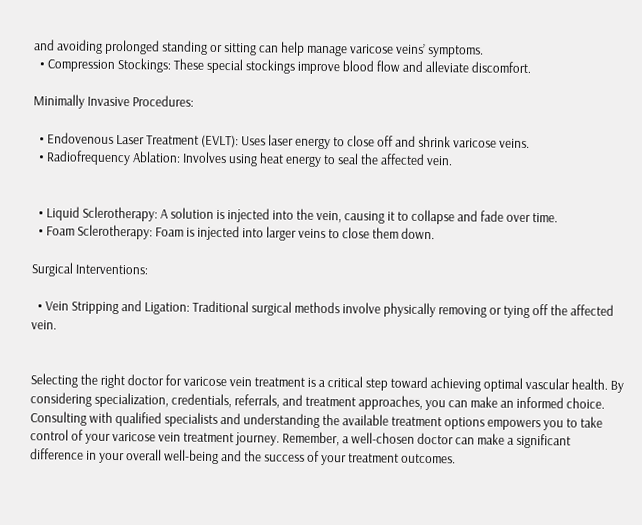and avoiding prolonged standing or sitting can help manage varicose veins’ symptoms.
  • Compression Stockings: These special stockings improve blood flow and alleviate discomfort.

Minimally Invasive Procedures:

  • Endovenous Laser Treatment (EVLT): Uses laser energy to close off and shrink varicose veins.
  • Radiofrequency Ablation: Involves using heat energy to seal the affected vein.


  • Liquid Sclerotherapy: A solution is injected into the vein, causing it to collapse and fade over time.
  • Foam Sclerotherapy: Foam is injected into larger veins to close them down.

Surgical Interventions:

  • Vein Stripping and Ligation: Traditional surgical methods involve physically removing or tying off the affected vein.


Selecting the right doctor for varicose vein treatment is a critical step toward achieving optimal vascular health. By considering specialization, credentials, referrals, and treatment approaches, you can make an informed choice. Consulting with qualified specialists and understanding the available treatment options empowers you to take control of your varicose vein treatment journey. Remember, a well-chosen doctor can make a significant difference in your overall well-being and the success of your treatment outcomes.